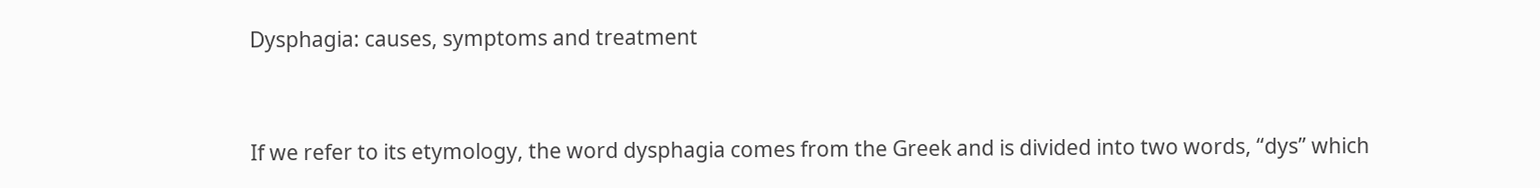Dysphagia: causes, symptoms and treatment


If we refer to its etymology, the word dysphagia comes from the Greek and is divided into two words, “dys” which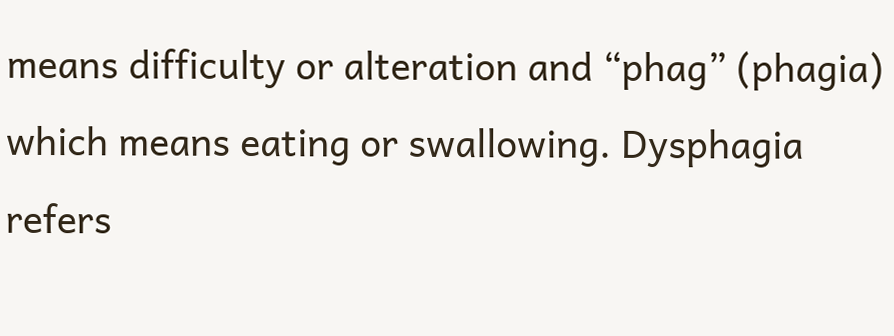means difficulty or alteration and “phag” (phagia) which means eating or swallowing. Dysphagia refers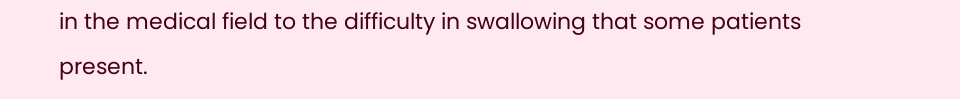in the medical field to the difficulty in swallowing that some patients present.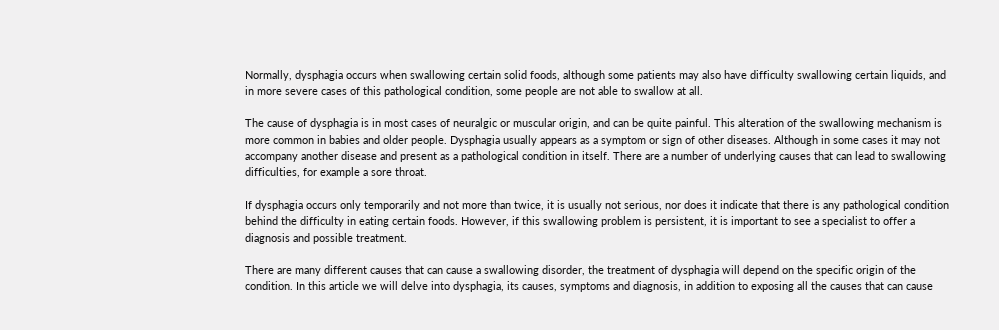Normally, dysphagia occurs when swallowing certain solid foods, although some patients may also have difficulty swallowing certain liquids, and in more severe cases of this pathological condition, some people are not able to swallow at all.

The cause of dysphagia is in most cases of neuralgic or muscular origin, and can be quite painful. This alteration of the swallowing mechanism is more common in babies and older people. Dysphagia usually appears as a symptom or sign of other diseases. Although in some cases it may not accompany another disease and present as a pathological condition in itself. There are a number of underlying causes that can lead to swallowing difficulties, for example a sore throat.

If dysphagia occurs only temporarily and not more than twice, it is usually not serious, nor does it indicate that there is any pathological condition behind the difficulty in eating certain foods. However, if this swallowing problem is persistent, it is important to see a specialist to offer a diagnosis and possible treatment.

There are many different causes that can cause a swallowing disorder, the treatment of dysphagia will depend on the specific origin of the condition. In this article we will delve into dysphagia, its causes, symptoms and diagnosis, in addition to exposing all the causes that can cause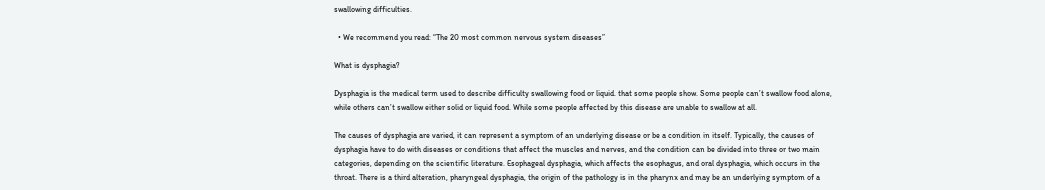swallowing difficulties.

  • We recommend you read: “The 20 most common nervous system diseases”

What is dysphagia?

Dysphagia is the medical term used to describe difficulty swallowing food or liquid. that some people show. Some people can’t swallow food alone, while others can’t swallow either solid or liquid food. While some people affected by this disease are unable to swallow at all.

The causes of dysphagia are varied, it can represent a symptom of an underlying disease or be a condition in itself. Typically, the causes of dysphagia have to do with diseases or conditions that affect the muscles and nerves, and the condition can be divided into three or two main categories, depending on the scientific literature. Esophageal dysphagia, which affects the esophagus, and oral dysphagia, which occurs in the throat. There is a third alteration, pharyngeal dysphagia, the origin of the pathology is in the pharynx and may be an underlying symptom of a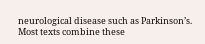neurological disease such as Parkinson’s. Most texts combine these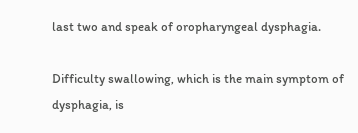last two and speak of oropharyngeal dysphagia.

Difficulty swallowing, which is the main symptom of dysphagia, is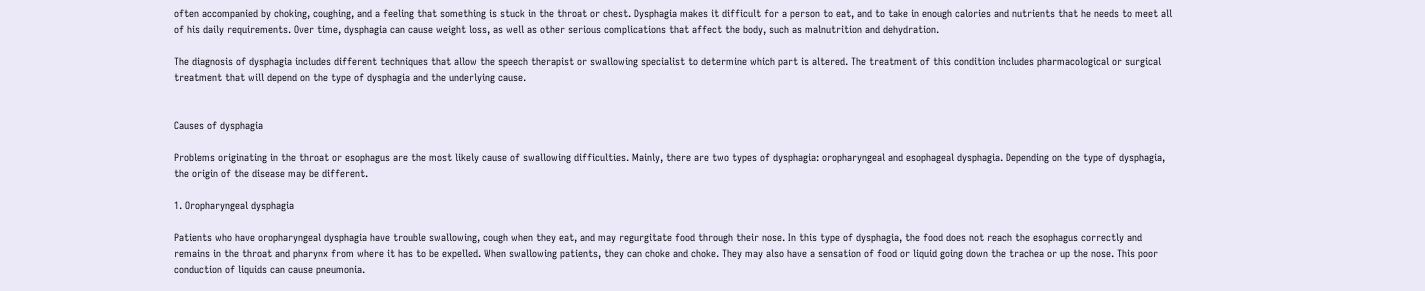often accompanied by choking, coughing, and a feeling that something is stuck in the throat or chest. Dysphagia makes it difficult for a person to eat, and to take in enough calories and nutrients that he needs to meet all of his daily requirements. Over time, dysphagia can cause weight loss, as well as other serious complications that affect the body, such as malnutrition and dehydration.

The diagnosis of dysphagia includes different techniques that allow the speech therapist or swallowing specialist to determine which part is altered. The treatment of this condition includes pharmacological or surgical treatment that will depend on the type of dysphagia and the underlying cause.


Causes of dysphagia

Problems originating in the throat or esophagus are the most likely cause of swallowing difficulties. Mainly, there are two types of dysphagia: oropharyngeal and esophageal dysphagia. Depending on the type of dysphagia, the origin of the disease may be different.

1. Oropharyngeal dysphagia

Patients who have oropharyngeal dysphagia have trouble swallowing, cough when they eat, and may regurgitate food through their nose. In this type of dysphagia, the food does not reach the esophagus correctly and remains in the throat and pharynx from where it has to be expelled. When swallowing patients, they can choke and choke. They may also have a sensation of food or liquid going down the trachea or up the nose. This poor conduction of liquids can cause pneumonia.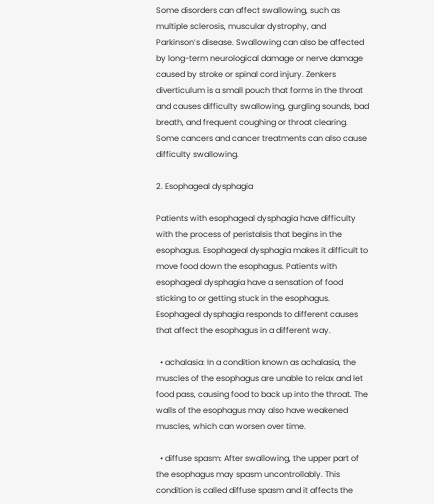Some disorders can affect swallowing, such as multiple sclerosis, muscular dystrophy, and Parkinson’s disease. Swallowing can also be affected by long-term neurological damage or nerve damage caused by stroke or spinal cord injury. Zenkers diverticulum is a small pouch that forms in the throat and causes difficulty swallowing, gurgling sounds, bad breath, and frequent coughing or throat clearing. Some cancers and cancer treatments can also cause difficulty swallowing.

2. Esophageal dysphagia

Patients with esophageal dysphagia have difficulty with the process of peristalsis that begins in the esophagus. Esophageal dysphagia makes it difficult to move food down the esophagus. Patients with esophageal dysphagia have a sensation of food sticking to or getting stuck in the esophagus. Esophageal dysphagia responds to different causes that affect the esophagus in a different way.

  • achalasia: In a condition known as achalasia, the muscles of the esophagus are unable to relax and let food pass, causing food to back up into the throat. The walls of the esophagus may also have weakened muscles, which can worsen over time.

  • diffuse spasm: After swallowing, the upper part of the esophagus may spasm uncontrollably. This condition is called diffuse spasm and it affects the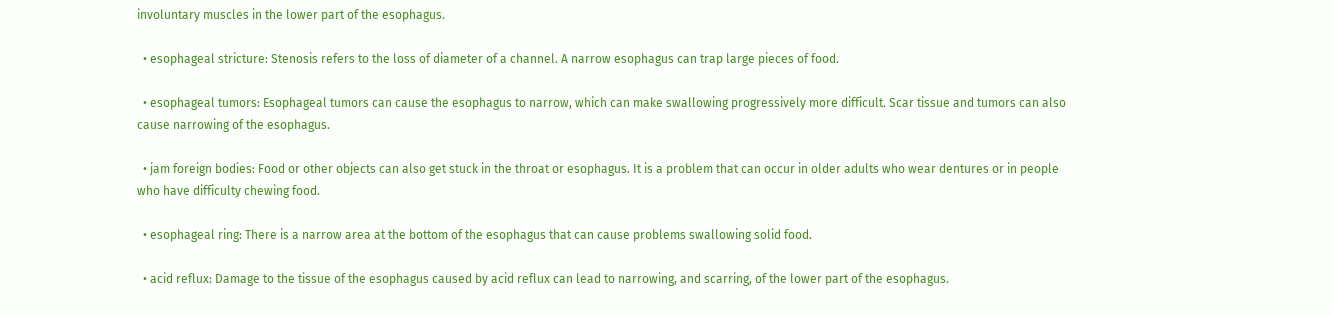involuntary muscles in the lower part of the esophagus.

  • esophageal stricture: Stenosis refers to the loss of diameter of a channel. A narrow esophagus can trap large pieces of food.

  • esophageal tumors: Esophageal tumors can cause the esophagus to narrow, which can make swallowing progressively more difficult. Scar tissue and tumors can also cause narrowing of the esophagus.

  • jam foreign bodies: Food or other objects can also get stuck in the throat or esophagus. It is a problem that can occur in older adults who wear dentures or in people who have difficulty chewing food.

  • esophageal ring: There is a narrow area at the bottom of the esophagus that can cause problems swallowing solid food.

  • acid reflux: Damage to the tissue of the esophagus caused by acid reflux can lead to narrowing, and scarring, of the lower part of the esophagus.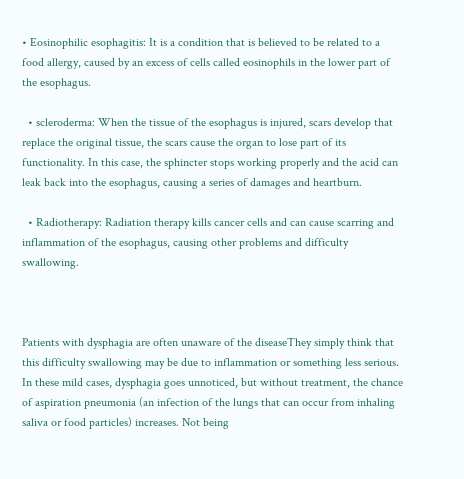• Eosinophilic esophagitis: It is a condition that is believed to be related to a food allergy, caused by an excess of cells called eosinophils in the lower part of the esophagus.

  • scleroderma: When the tissue of the esophagus is injured, scars develop that replace the original tissue, the scars cause the organ to lose part of its functionality. In this case, the sphincter stops working properly and the acid can leak back into the esophagus, causing a series of damages and heartburn.

  • Radiotherapy: Radiation therapy kills cancer cells and can cause scarring and inflammation of the esophagus, causing other problems and difficulty swallowing.



Patients with dysphagia are often unaware of the diseaseThey simply think that this difficulty swallowing may be due to inflammation or something less serious. In these mild cases, dysphagia goes unnoticed, but without treatment, the chance of aspiration pneumonia (an infection of the lungs that can occur from inhaling saliva or food particles) increases. Not being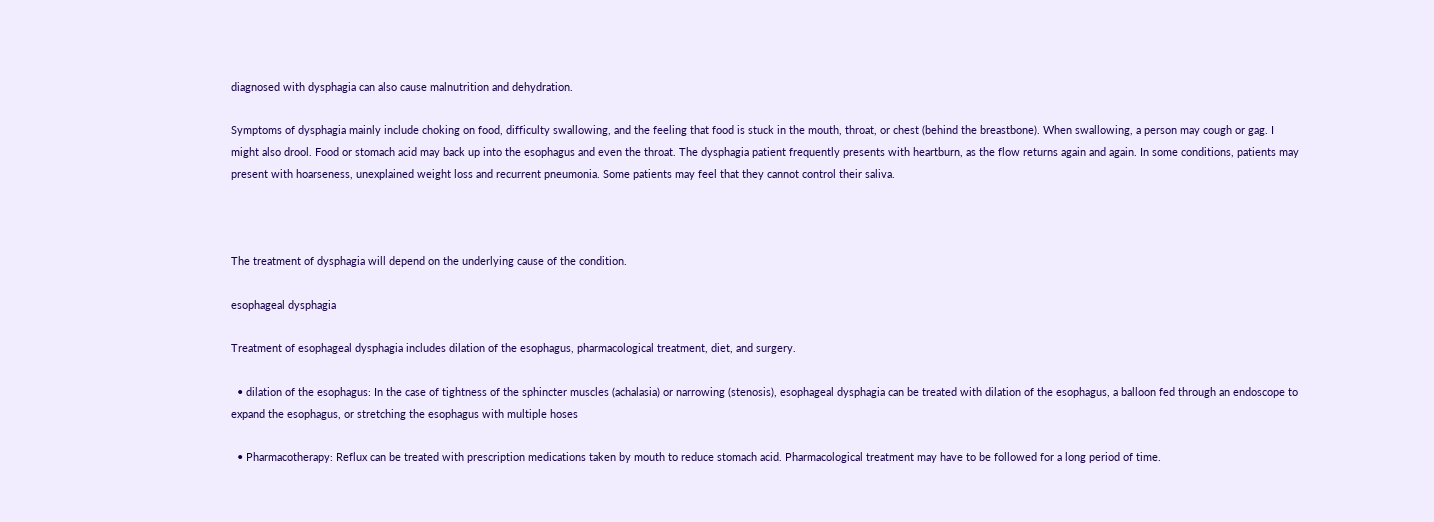diagnosed with dysphagia can also cause malnutrition and dehydration.

Symptoms of dysphagia mainly include choking on food, difficulty swallowing, and the feeling that food is stuck in the mouth, throat, or chest (behind the breastbone). When swallowing, a person may cough or gag. I might also drool. Food or stomach acid may back up into the esophagus and even the throat. The dysphagia patient frequently presents with heartburn, as the flow returns again and again. In some conditions, patients may present with hoarseness, unexplained weight loss and recurrent pneumonia. Some patients may feel that they cannot control their saliva.



The treatment of dysphagia will depend on the underlying cause of the condition.

esophageal dysphagia

Treatment of esophageal dysphagia includes dilation of the esophagus, pharmacological treatment, diet, and surgery.

  • dilation of the esophagus: In the case of tightness of the sphincter muscles (achalasia) or narrowing (stenosis), esophageal dysphagia can be treated with dilation of the esophagus, a balloon fed through an endoscope to expand the esophagus, or stretching the esophagus with multiple hoses

  • Pharmacotherapy: Reflux can be treated with prescription medications taken by mouth to reduce stomach acid. Pharmacological treatment may have to be followed for a long period of time.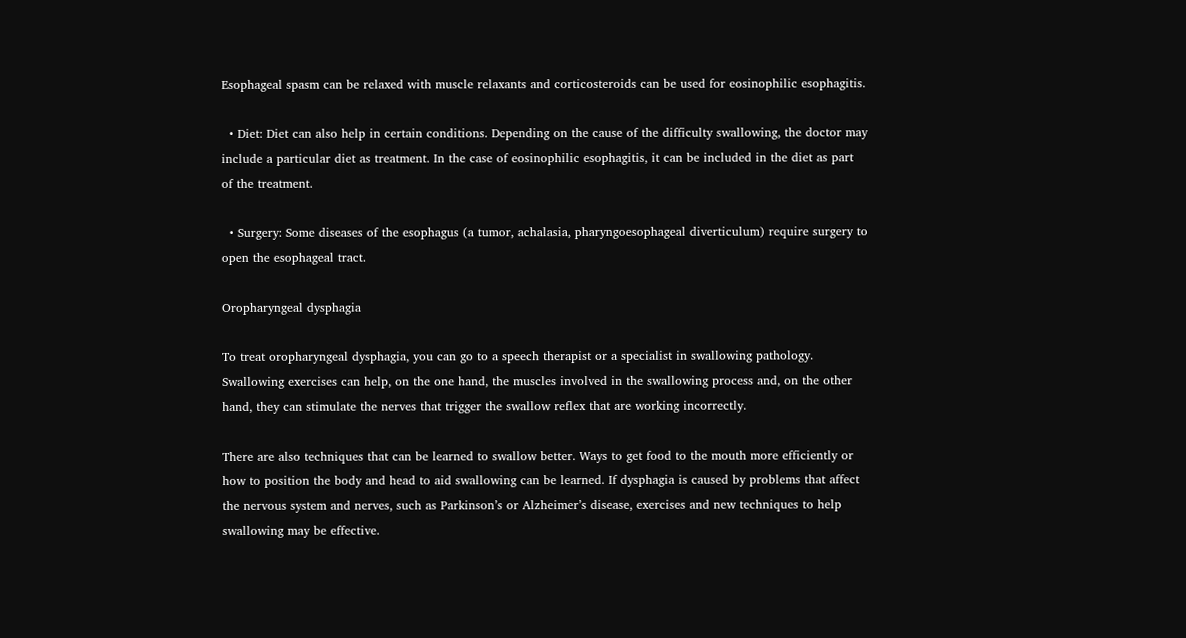Esophageal spasm can be relaxed with muscle relaxants and corticosteroids can be used for eosinophilic esophagitis.

  • Diet: Diet can also help in certain conditions. Depending on the cause of the difficulty swallowing, the doctor may include a particular diet as treatment. In the case of eosinophilic esophagitis, it can be included in the diet as part of the treatment.

  • Surgery: Some diseases of the esophagus (a tumor, achalasia, pharyngoesophageal diverticulum) require surgery to open the esophageal tract.

Oropharyngeal dysphagia

To treat oropharyngeal dysphagia, you can go to a speech therapist or a specialist in swallowing pathology. Swallowing exercises can help, on the one hand, the muscles involved in the swallowing process and, on the other hand, they can stimulate the nerves that trigger the swallow reflex that are working incorrectly.

There are also techniques that can be learned to swallow better. Ways to get food to the mouth more efficiently or how to position the body and head to aid swallowing can be learned. If dysphagia is caused by problems that affect the nervous system and nerves, such as Parkinson’s or Alzheimer’s disease, exercises and new techniques to help swallowing may be effective.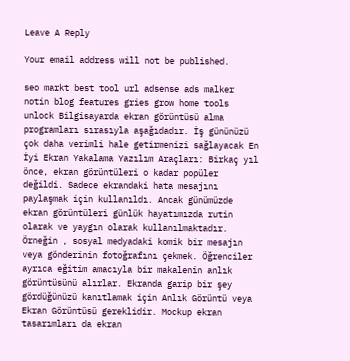Leave A Reply

Your email address will not be published.

seo markt best tool url adsense ads malker notin blog features gries grow home tools unlock Bilgisayarda ekran görüntüsü alma programları sırasıyla aşağıdadır. İş gününüzü çok daha verimli hale getirmenizi sağlayacak En İyi Ekran Yakalama Yazılım Araçları: Birkaç yıl önce, ekran görüntüleri o kadar popüler değildi. Sadece ekrandaki hata mesajını paylaşmak için kullanıldı. Ancak günümüzde ekran görüntüleri günlük hayatımızda rutin olarak ve yaygın olarak kullanılmaktadır. Örneğin , sosyal medyadaki komik bir mesajın veya gönderinin fotoğrafını çekmek. Öğrenciler ayrıca eğitim amacıyla bir makalenin anlık görüntüsünü alırlar. Ekranda garip bir şey gördüğünüzü kanıtlamak için Anlık Görüntü veya Ekran Görüntüsü gereklidir. Mockup ekran tasarımları da ekran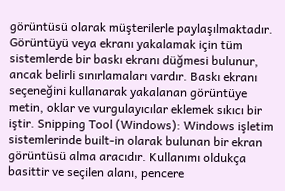görüntüsü olarak müşterilerle paylaşılmaktadır. Görüntüyü veya ekranı yakalamak için tüm sistemlerde bir baskı ekranı düğmesi bulunur, ancak belirli sınırlamaları vardır. Baskı ekranı seçeneğini kullanarak yakalanan görüntüye metin, oklar ve vurgulayıcılar eklemek sıkıcı bir iştir. Snipping Tool (Windows): Windows işletim sistemlerinde built-in olarak bulunan bir ekran görüntüsü alma aracıdır. Kullanımı oldukça basittir ve seçilen alanı, pencere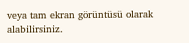veya tam ekran görüntüsü olarak alabilirsiniz.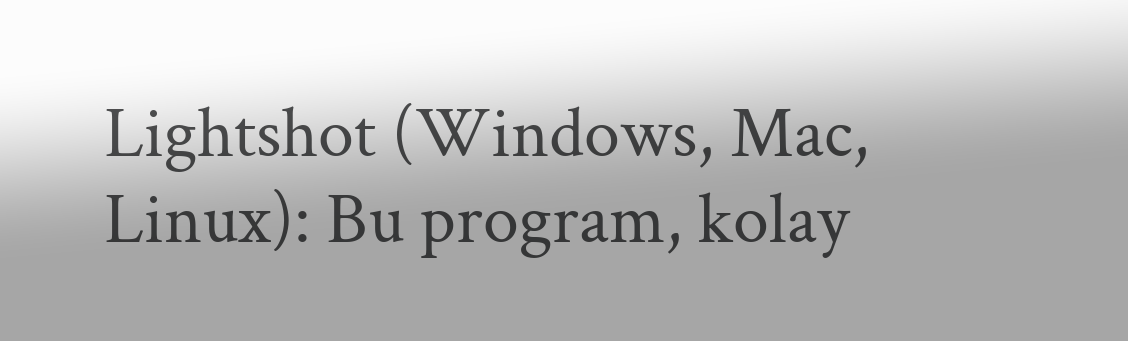Lightshot (Windows, Mac, Linux): Bu program, kolay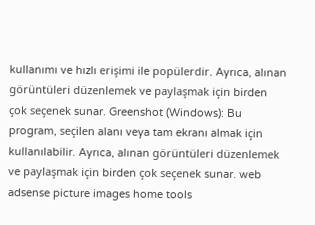kullanımı ve hızlı erişimi ile popülerdir. Ayrıca, alınan görüntüleri düzenlemek ve paylaşmak için birden çok seçenek sunar. Greenshot (Windows): Bu program, seçilen alanı veya tam ekranı almak için kullanılabilir. Ayrıca, alınan görüntüleri düzenlemek ve paylaşmak için birden çok seçenek sunar. web adsense picture images home tools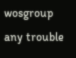wosgroup any trouble